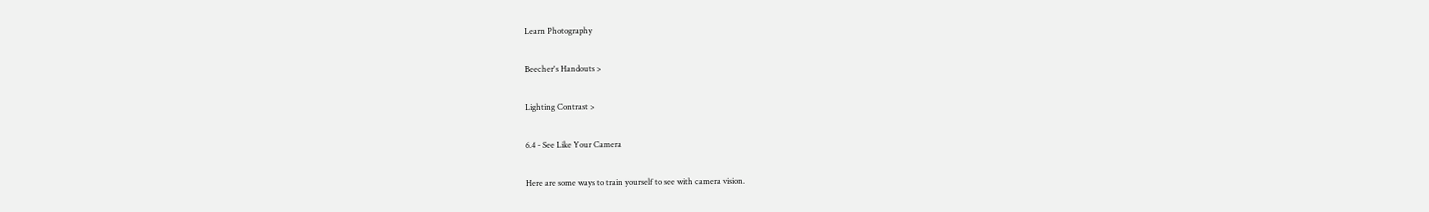Learn Photography

Beecher's Handouts >

Lighting Contrast >

6.4 - See Like Your Camera

Here are some ways to train yourself to see with camera vision.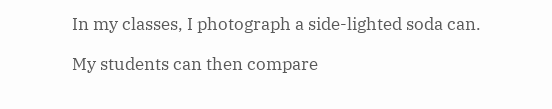In my classes, I photograph a side-lighted soda can.

My students can then compare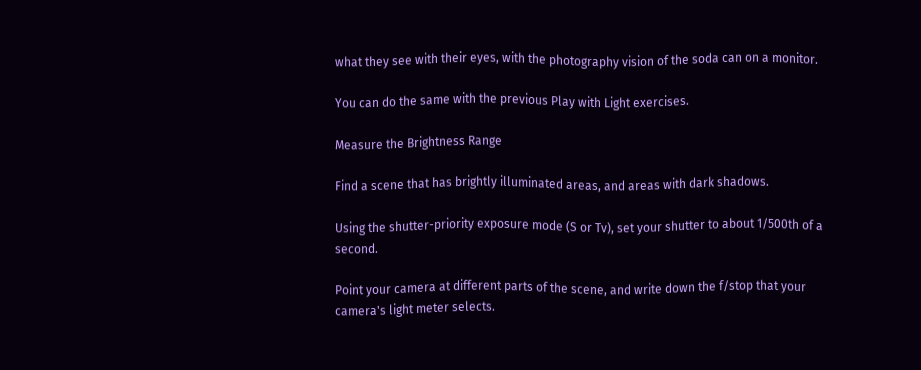what they see with their eyes, with the photography vision of the soda can on a monitor.

You can do the same with the previous Play with Light exercises.

Measure the Brightness Range

Find a scene that has brightly illuminated areas, and areas with dark shadows.

Using the shutter-priority exposure mode (S or Tv), set your shutter to about 1/500th of a second.

Point your camera at different parts of the scene, and write down the f/stop that your camera's light meter selects.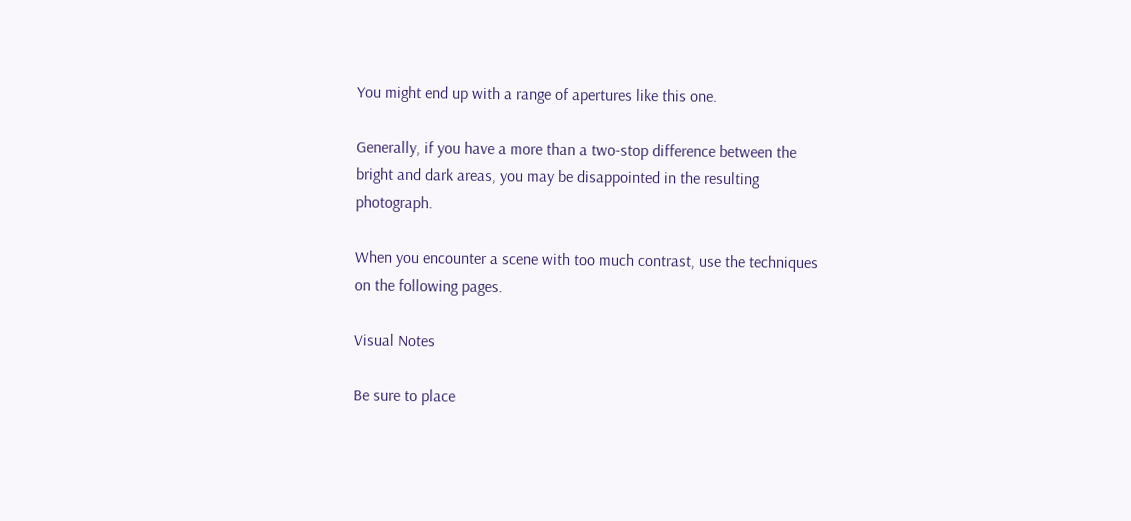You might end up with a range of apertures like this one.

Generally, if you have a more than a two-stop difference between the bright and dark areas, you may be disappointed in the resulting photograph.

When you encounter a scene with too much contrast, use the techniques on the following pages.

Visual Notes

Be sure to place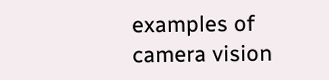examples of camera vision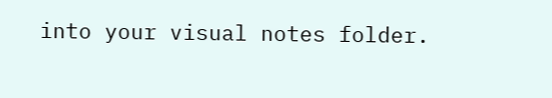into your visual notes folder.